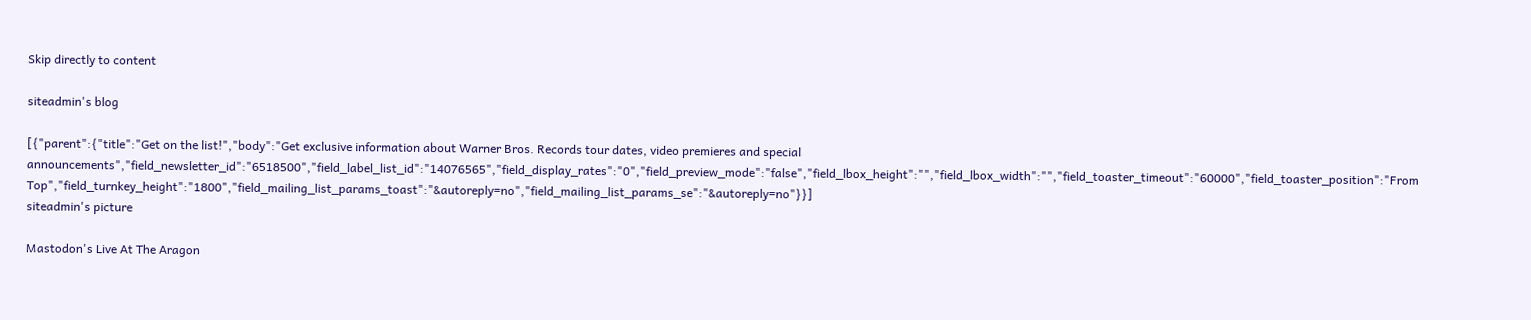Skip directly to content

siteadmin's blog

[{"parent":{"title":"Get on the list!","body":"Get exclusive information about Warner Bros. Records tour dates, video premieres and special announcements","field_newsletter_id":"6518500","field_label_list_id":"14076565","field_display_rates":"0","field_preview_mode":"false","field_lbox_height":"","field_lbox_width":"","field_toaster_timeout":"60000","field_toaster_position":"From Top","field_turnkey_height":"1800","field_mailing_list_params_toast":"&autoreply=no","field_mailing_list_params_se":"&autoreply=no"}}]
siteadmin's picture

Mastodon's Live At The Aragon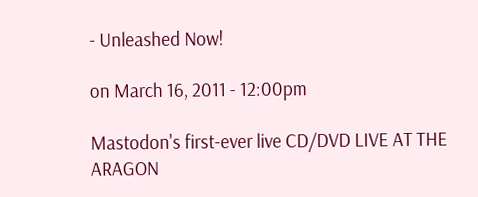- Unleashed Now!

on March 16, 2011 - 12:00pm

Mastodon's first-ever live CD/DVD LIVE AT THE ARAGON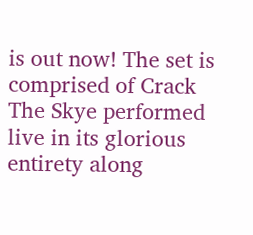is out now! The set is comprised of Crack The Skye performed live in its glorious entirety along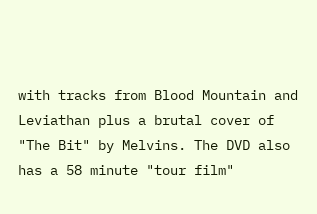with tracks from Blood Mountain and Leviathan plus a brutal cover of "The Bit" by Melvins. The DVD also has a 58 minute "tour film"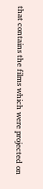that contains the films which were projected on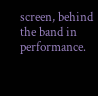screen, behind the band in performance.